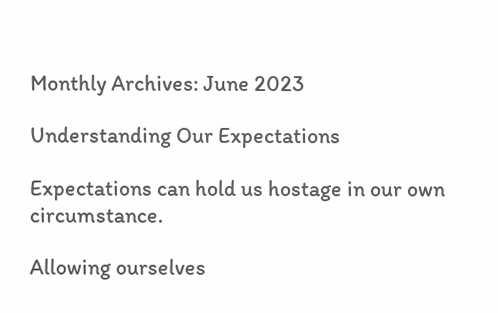Monthly Archives: June 2023

Understanding Our Expectations

Expectations can hold us hostage in our own circumstance.

Allowing ourselves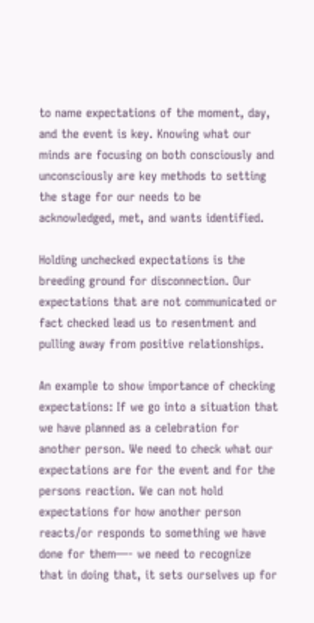to name expectations of the moment, day, and the event is key. Knowing what our minds are focusing on both consciously and unconsciously are key methods to setting the stage for our needs to be acknowledged, met, and wants identified.

Holding unchecked expectations is the breeding ground for disconnection. Our expectations that are not communicated or fact checked lead us to resentment and pulling away from positive relationships.

An example to show importance of checking expectations: If we go into a situation that we have planned as a celebration for another person. We need to check what our expectations are for the event and for the persons reaction. We can not hold expectations for how another person reacts/or responds to something we have done for them—- we need to recognize that in doing that, it sets ourselves up for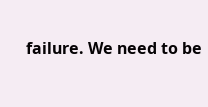failure. We need to be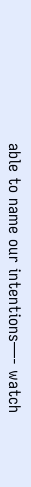able to name our intentions—- watch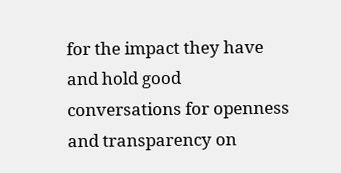for the impact they have and hold good conversations for openness and transparency on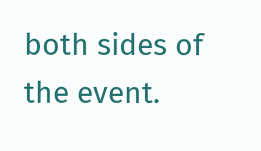both sides of the event.